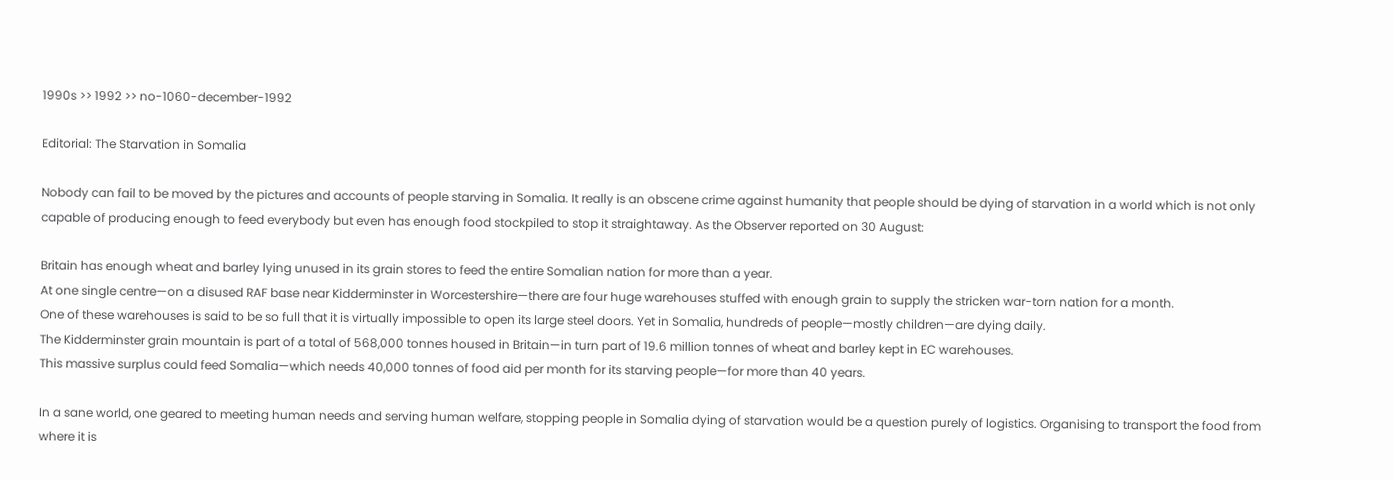1990s >> 1992 >> no-1060-december-1992

Editorial: The Starvation in Somalia

Nobody can fail to be moved by the pictures and accounts of people starving in Somalia. It really is an obscene crime against humanity that people should be dying of starvation in a world which is not only capable of producing enough to feed everybody but even has enough food stockpiled to stop it straightaway. As the Observer reported on 30 August:

Britain has enough wheat and barley lying unused in its grain stores to feed the entire Somalian nation for more than a year.
At one single centre—on a disused RAF base near Kidderminster in Worcestershire—there are four huge warehouses stuffed with enough grain to supply the stricken war-torn nation for a month.
One of these warehouses is said to be so full that it is virtually impossible to open its large steel doors. Yet in Somalia, hundreds of people—mostly children—are dying daily.
The Kidderminster grain mountain is part of a total of 568,000 tonnes housed in Britain—in turn part of 19.6 million tonnes of wheat and barley kept in EC warehouses.
This massive surplus could feed Somalia—which needs 40,000 tonnes of food aid per month for its starving people—for more than 40 years.

In a sane world, one geared to meeting human needs and serving human welfare, stopping people in Somalia dying of starvation would be a question purely of logistics. Organising to transport the food from where it is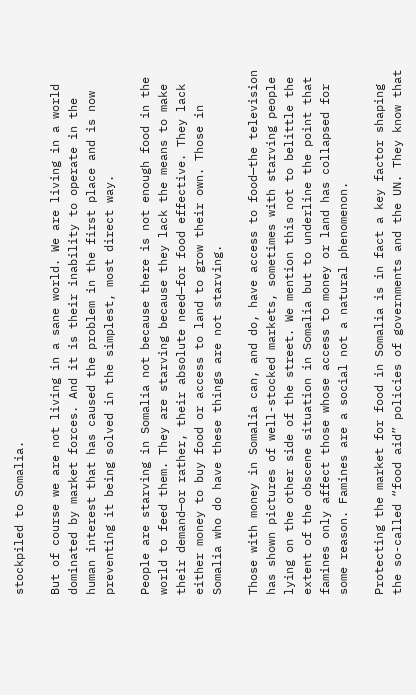stockpiled to Somalia.

But of course we are not living in a sane world. We are living in a world dominated by market forces. And it is their inability to operate in the human interest that has caused the problem in the first place and is now preventing it being solved in the simplest, most direct way.

People are starving in Somalia not because there is not enough food in the world to feed them. They are starving because they lack the means to make their demand—or rather, their absolute need—for food effective. They lack either money to buy food or access to land to grow their own. Those in Somalia who do have these things are not starving.

Those with money in Somalia can, and do, have access to food—the television has shown pictures of well-stocked markets, sometimes with starving people lying on the other side of the street. We mention this not to belittle the extent of the obscene situation in Somalia but to underline the point that famines only affect those whose access to money or land has collapsed for some reason. Famines are a social not a natural phenomenon.

Protecting the market for food in Somalia is in fact a key factor shaping the so-called “food aid” policies of governments and the UN. They know that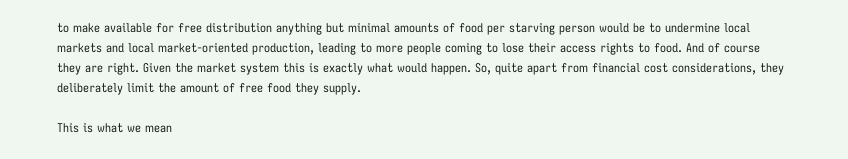to make available for free distribution anything but minimal amounts of food per starving person would be to undermine local markets and local market-oriented production, leading to more people coming to lose their access rights to food. And of course they are right. Given the market system this is exactly what would happen. So, quite apart from financial cost considerations, they deliberately limit the amount of free food they supply.

This is what we mean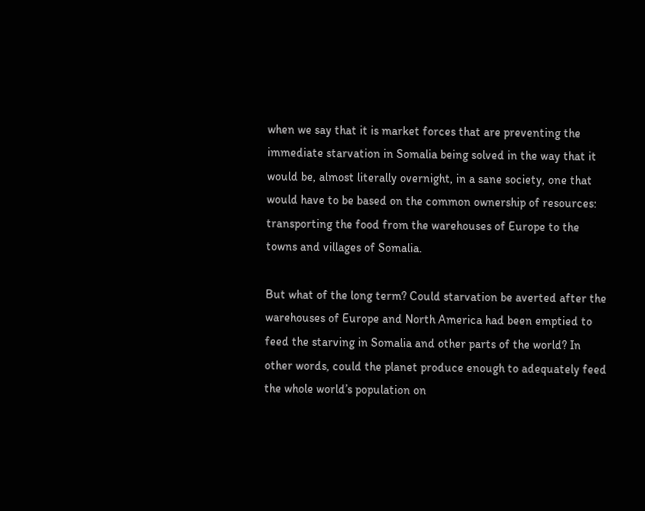when we say that it is market forces that are preventing the immediate starvation in Somalia being solved in the way that it would be, almost literally overnight, in a sane society, one that would have to be based on the common ownership of resources: transporting the food from the warehouses of Europe to the towns and villages of Somalia.

But what of the long term? Could starvation be averted after the warehouses of Europe and North America had been emptied to feed the starving in Somalia and other parts of the world? In other words, could the planet produce enough to adequately feed the whole world’s population on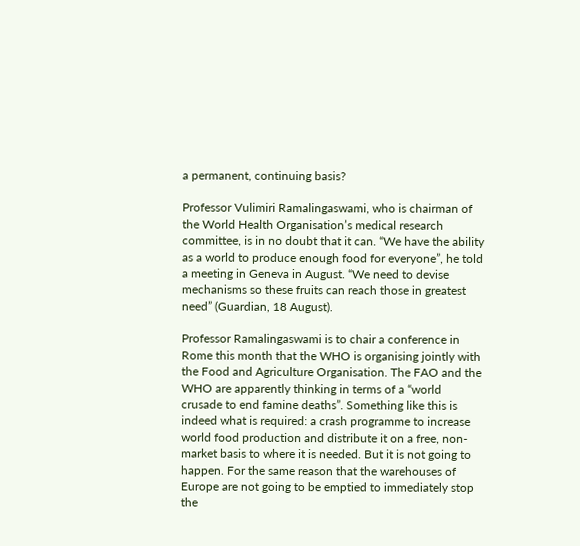a permanent, continuing basis?

Professor Vulimiri Ramalingaswami, who is chairman of the World Health Organisation’s medical research committee, is in no doubt that it can. “We have the ability as a world to produce enough food for everyone”, he told a meeting in Geneva in August. “We need to devise mechanisms so these fruits can reach those in greatest need” (Guardian, 18 August).

Professor Ramalingaswami is to chair a conference in Rome this month that the WHO is organising jointly with the Food and Agriculture Organisation. The FAO and the WHO are apparently thinking in terms of a “world crusade to end famine deaths”. Something like this is indeed what is required: a crash programme to increase world food production and distribute it on a free, non-market basis to where it is needed. But it is not going to happen. For the same reason that the warehouses of Europe are not going to be emptied to immediately stop the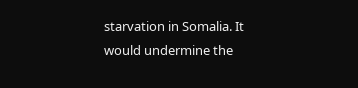starvation in Somalia. It would undermine the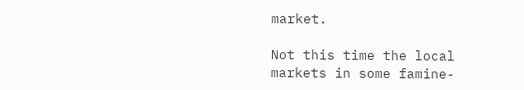market.

Not this time the local markets in some famine-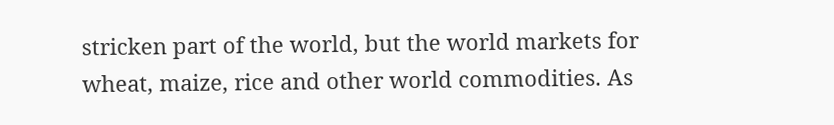stricken part of the world, but the world markets for wheat, maize, rice and other world commodities. As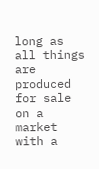long as all things are produced for sale on a market with a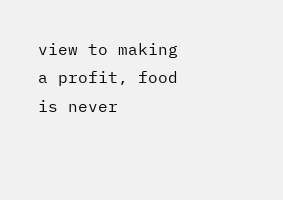view to making a profit, food is never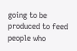going to be produced to feed people who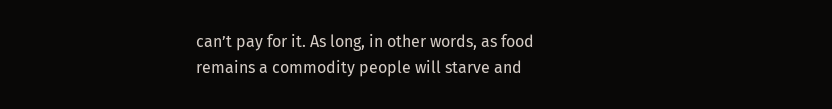can’t pay for it. As long, in other words, as food remains a commodity people will starve and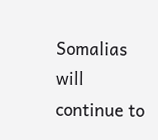Somalias will continue to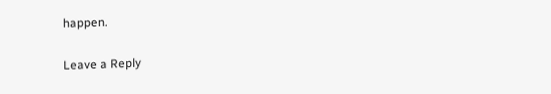happen.

Leave a Reply